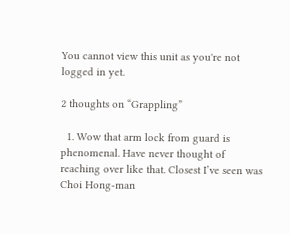You cannot view this unit as you're not logged in yet.

2 thoughts on “Grappling”

  1. Wow that arm lock from guard is phenomenal. Have never thought of reaching over like that. Closest I’ve seen was Choi Hong-man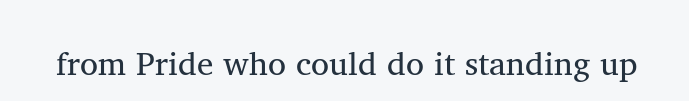from Pride who could do it standing up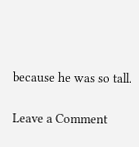because he was so tall.

Leave a Comment